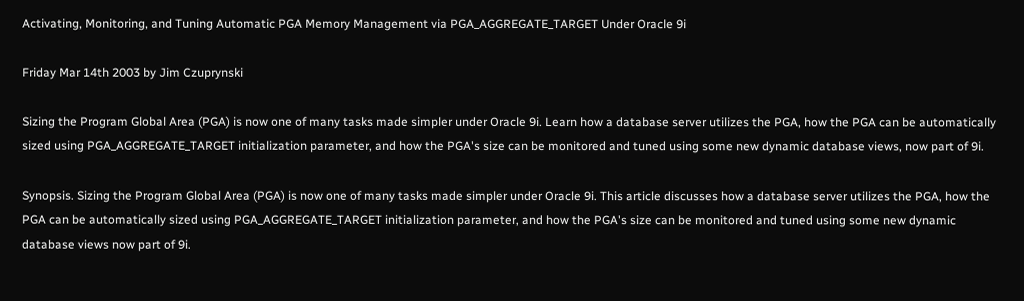Activating, Monitoring, and Tuning Automatic PGA Memory Management via PGA_AGGREGATE_TARGET Under Oracle 9i

Friday Mar 14th 2003 by Jim Czuprynski

Sizing the Program Global Area (PGA) is now one of many tasks made simpler under Oracle 9i. Learn how a database server utilizes the PGA, how the PGA can be automatically sized using PGA_AGGREGATE_TARGET initialization parameter, and how the PGA's size can be monitored and tuned using some new dynamic database views, now part of 9i.

Synopsis. Sizing the Program Global Area (PGA) is now one of many tasks made simpler under Oracle 9i. This article discusses how a database server utilizes the PGA, how the PGA can be automatically sized using PGA_AGGREGATE_TARGET initialization parameter, and how the PGA's size can be monitored and tuned using some new dynamic database views now part of 9i.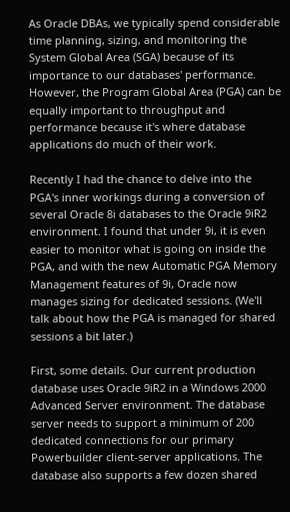As Oracle DBAs, we typically spend considerable time planning, sizing, and monitoring the System Global Area (SGA) because of its importance to our databases' performance. However, the Program Global Area (PGA) can be equally important to throughput and performance because it's where database applications do much of their work.

Recently I had the chance to delve into the PGA's inner workings during a conversion of several Oracle 8i databases to the Oracle 9iR2 environment. I found that under 9i, it is even easier to monitor what is going on inside the PGA, and with the new Automatic PGA Memory Management features of 9i, Oracle now manages sizing for dedicated sessions. (We'll talk about how the PGA is managed for shared sessions a bit later.)

First, some details. Our current production database uses Oracle 9iR2 in a Windows 2000 Advanced Server environment. The database server needs to support a minimum of 200 dedicated connections for our primary Powerbuilder client-server applications. The database also supports a few dozen shared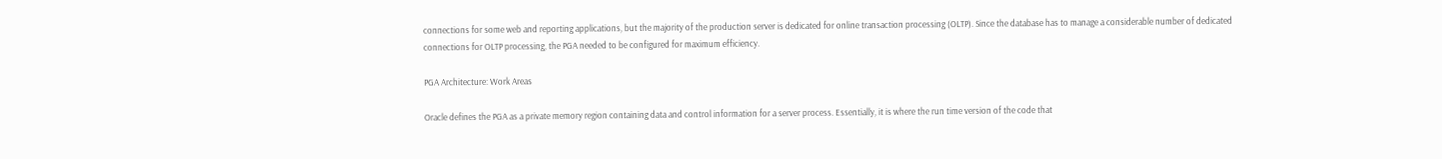connections for some web and reporting applications, but the majority of the production server is dedicated for online transaction processing (OLTP). Since the database has to manage a considerable number of dedicated connections for OLTP processing, the PGA needed to be configured for maximum efficiency.

PGA Architecture: Work Areas

Oracle defines the PGA as a private memory region containing data and control information for a server process. Essentially, it is where the run time version of the code that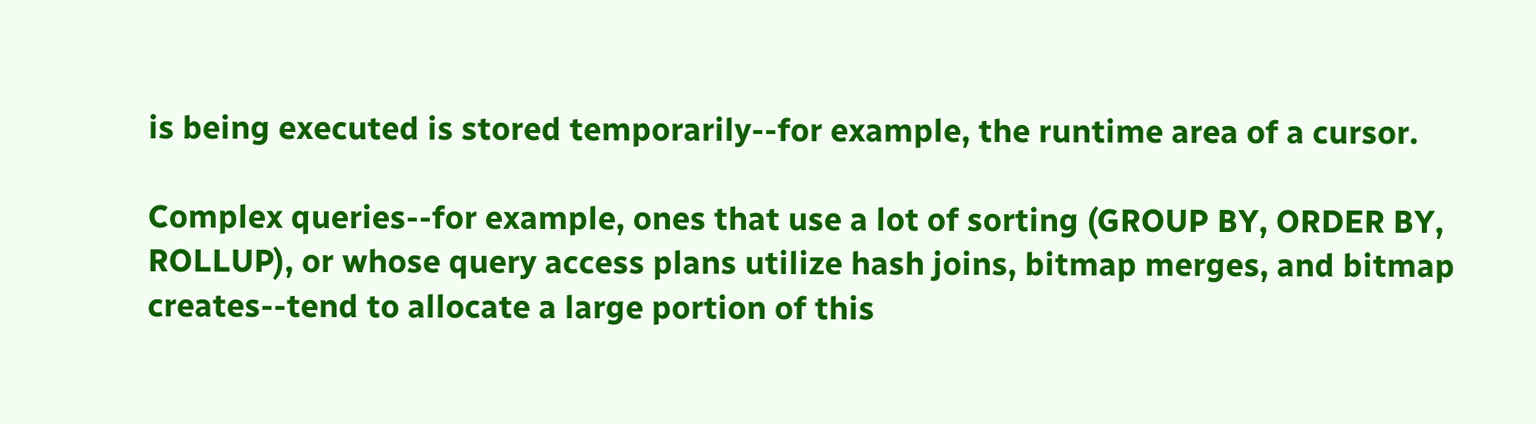is being executed is stored temporarily--for example, the runtime area of a cursor.

Complex queries--for example, ones that use a lot of sorting (GROUP BY, ORDER BY, ROLLUP), or whose query access plans utilize hash joins, bitmap merges, and bitmap creates--tend to allocate a large portion of this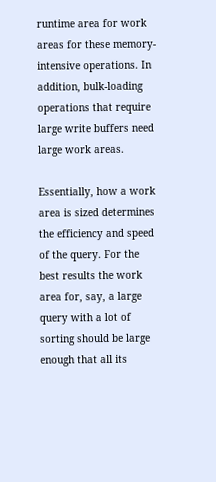runtime area for work areas for these memory-intensive operations. In addition, bulk-loading operations that require large write buffers need large work areas.

Essentially, how a work area is sized determines the efficiency and speed of the query. For the best results the work area for, say, a large query with a lot of sorting should be large enough that all its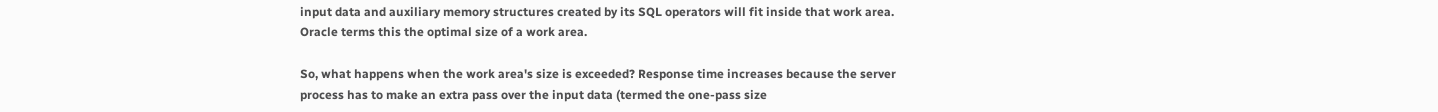input data and auxiliary memory structures created by its SQL operators will fit inside that work area. Oracle terms this the optimal size of a work area.

So, what happens when the work area's size is exceeded? Response time increases because the server process has to make an extra pass over the input data (termed the one-pass size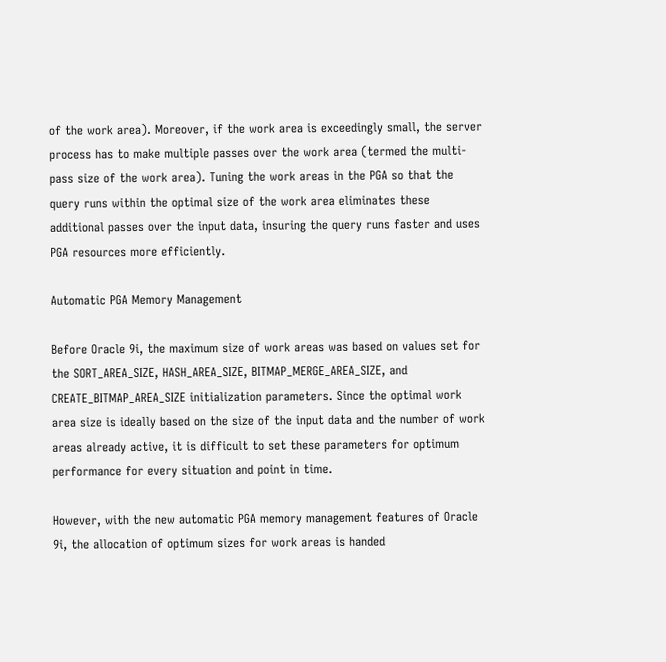of the work area). Moreover, if the work area is exceedingly small, the server process has to make multiple passes over the work area (termed the multi-pass size of the work area). Tuning the work areas in the PGA so that the query runs within the optimal size of the work area eliminates these additional passes over the input data, insuring the query runs faster and uses PGA resources more efficiently.

Automatic PGA Memory Management

Before Oracle 9i, the maximum size of work areas was based on values set for the SORT_AREA_SIZE, HASH_AREA_SIZE, BITMAP_MERGE_AREA_SIZE, and CREATE_BITMAP_AREA_SIZE initialization parameters. Since the optimal work area size is ideally based on the size of the input data and the number of work areas already active, it is difficult to set these parameters for optimum performance for every situation and point in time.

However, with the new automatic PGA memory management features of Oracle 9i, the allocation of optimum sizes for work areas is handed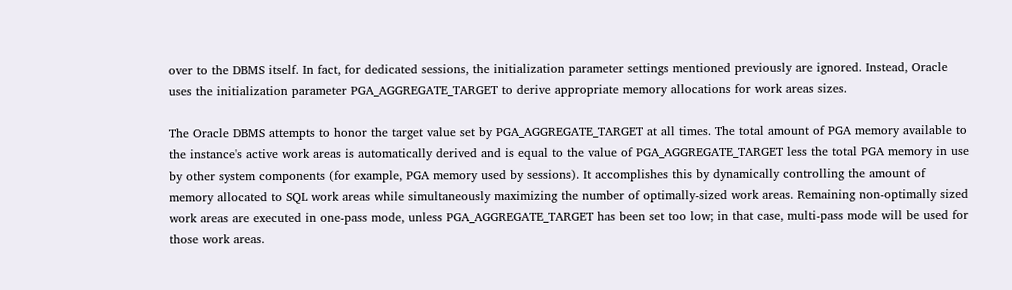over to the DBMS itself. In fact, for dedicated sessions, the initialization parameter settings mentioned previously are ignored. Instead, Oracle uses the initialization parameter PGA_AGGREGATE_TARGET to derive appropriate memory allocations for work areas sizes.

The Oracle DBMS attempts to honor the target value set by PGA_AGGREGATE_TARGET at all times. The total amount of PGA memory available to the instance's active work areas is automatically derived and is equal to the value of PGA_AGGREGATE_TARGET less the total PGA memory in use by other system components (for example, PGA memory used by sessions). It accomplishes this by dynamically controlling the amount of memory allocated to SQL work areas while simultaneously maximizing the number of optimally-sized work areas. Remaining non-optimally sized work areas are executed in one-pass mode, unless PGA_AGGREGATE_TARGET has been set too low; in that case, multi-pass mode will be used for those work areas.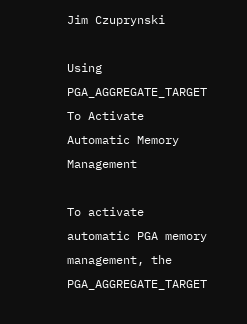Jim Czuprynski

Using PGA_AGGREGATE_TARGET To Activate Automatic Memory Management

To activate automatic PGA memory management, the PGA_AGGREGATE_TARGET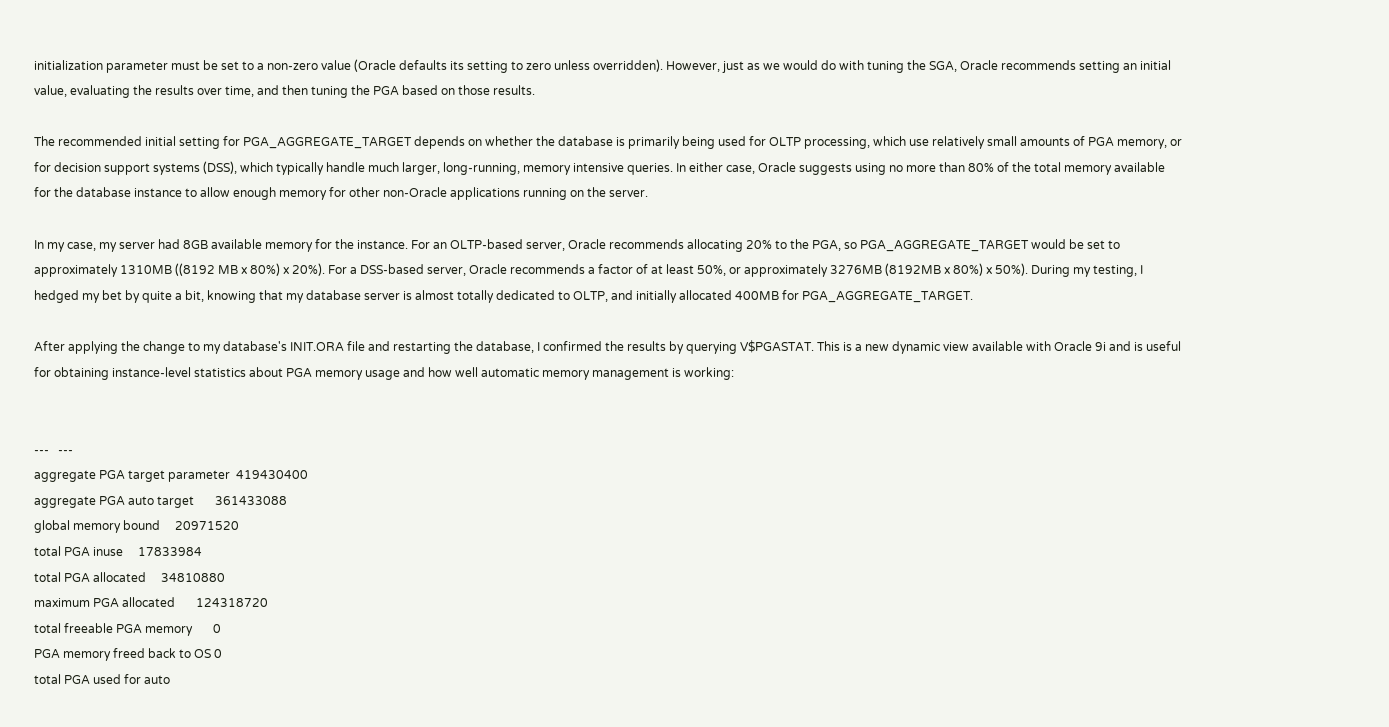initialization parameter must be set to a non-zero value (Oracle defaults its setting to zero unless overridden). However, just as we would do with tuning the SGA, Oracle recommends setting an initial value, evaluating the results over time, and then tuning the PGA based on those results.

The recommended initial setting for PGA_AGGREGATE_TARGET depends on whether the database is primarily being used for OLTP processing, which use relatively small amounts of PGA memory, or for decision support systems (DSS), which typically handle much larger, long-running, memory intensive queries. In either case, Oracle suggests using no more than 80% of the total memory available for the database instance to allow enough memory for other non-Oracle applications running on the server.

In my case, my server had 8GB available memory for the instance. For an OLTP-based server, Oracle recommends allocating 20% to the PGA, so PGA_AGGREGATE_TARGET would be set to approximately 1310MB ((8192 MB x 80%) x 20%). For a DSS-based server, Oracle recommends a factor of at least 50%, or approximately 3276MB (8192MB x 80%) x 50%). During my testing, I hedged my bet by quite a bit, knowing that my database server is almost totally dedicated to OLTP, and initially allocated 400MB for PGA_AGGREGATE_TARGET.

After applying the change to my database's INIT.ORA file and restarting the database, I confirmed the results by querying V$PGASTAT. This is a new dynamic view available with Oracle 9i and is useful for obtaining instance-level statistics about PGA memory usage and how well automatic memory management is working:


---   ---
aggregate PGA target parameter  419430400
aggregate PGA auto target       361433088
global memory bound     20971520
total PGA inuse     17833984
total PGA allocated     34810880
maximum PGA allocated       124318720
total freeable PGA memory       0
PGA memory freed back to OS 0
total PGA used for auto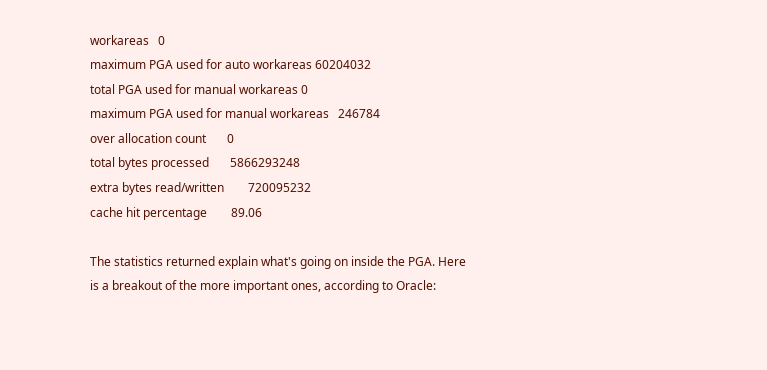workareas   0
maximum PGA used for auto workareas 60204032
total PGA used for manual workareas 0
maximum PGA used for manual workareas   246784
over allocation count       0
total bytes processed       5866293248
extra bytes read/written        720095232
cache hit percentage        89.06

The statistics returned explain what's going on inside the PGA. Here is a breakout of the more important ones, according to Oracle: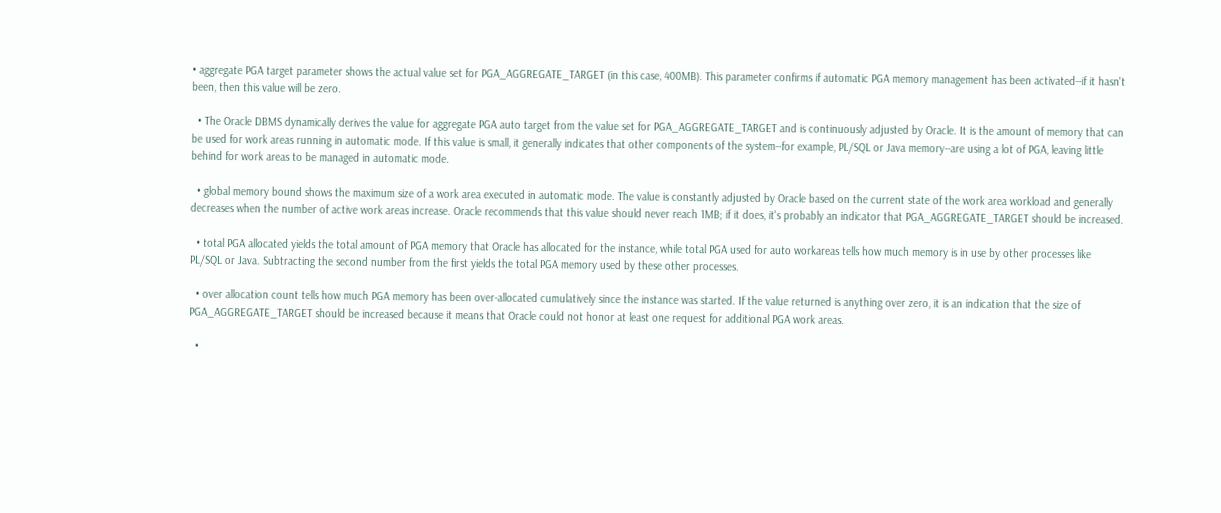• aggregate PGA target parameter shows the actual value set for PGA_AGGREGATE_TARGET (in this case, 400MB). This parameter confirms if automatic PGA memory management has been activated--if it hasn't been, then this value will be zero.

  • The Oracle DBMS dynamically derives the value for aggregate PGA auto target from the value set for PGA_AGGREGATE_TARGET and is continuously adjusted by Oracle. It is the amount of memory that can be used for work areas running in automatic mode. If this value is small, it generally indicates that other components of the system--for example, PL/SQL or Java memory--are using a lot of PGA, leaving little behind for work areas to be managed in automatic mode.

  • global memory bound shows the maximum size of a work area executed in automatic mode. The value is constantly adjusted by Oracle based on the current state of the work area workload and generally decreases when the number of active work areas increase. Oracle recommends that this value should never reach 1MB; if it does, it's probably an indicator that PGA_AGGREGATE_TARGET should be increased.

  • total PGA allocated yields the total amount of PGA memory that Oracle has allocated for the instance, while total PGA used for auto workareas tells how much memory is in use by other processes like PL/SQL or Java. Subtracting the second number from the first yields the total PGA memory used by these other processes.

  • over allocation count tells how much PGA memory has been over-allocated cumulatively since the instance was started. If the value returned is anything over zero, it is an indication that the size of PGA_AGGREGATE_TARGET should be increased because it means that Oracle could not honor at least one request for additional PGA work areas.

  •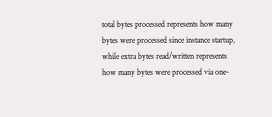total bytes processed represents how many bytes were processed since instance startup, while extra bytes read/written represents how many bytes were processed via one-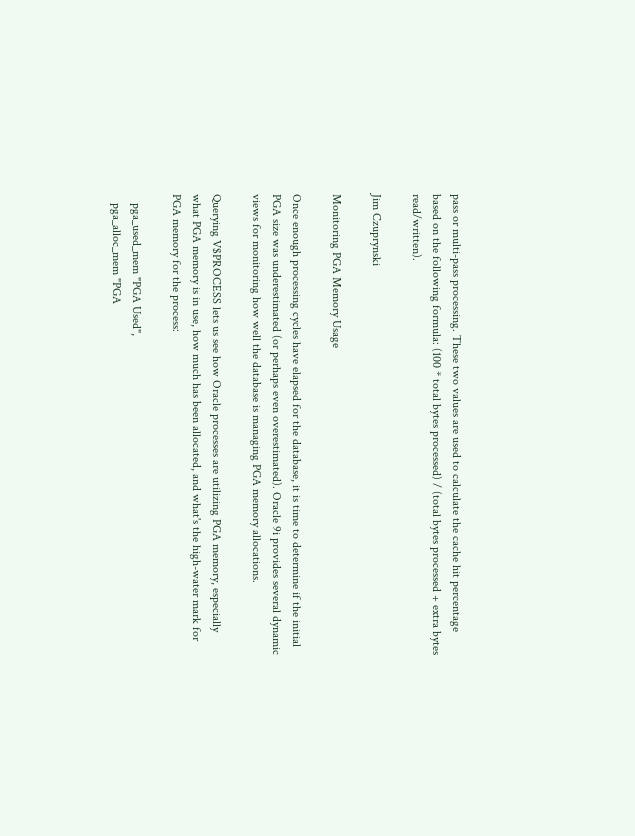pass or multi-pass processing. These two values are used to calculate the cache hit percentage based on the following formula: (100 * total bytes processed) / (total bytes processed + extra bytes read/written).

Jim Czuprynski

Monitoring PGA Memory Usage

Once enough processing cycles have elapsed for the database, it is time to determine if the initial PGA size was underestimated (or perhaps even overestimated). Oracle 9i provides several dynamic views for monitoring how well the database is managing PGA memory allocations.

Querying V$PROCESS lets us see how Oracle processes are utilizing PGA memory, especially what PGA memory is in use, how much has been allocated, and what's the high-water mark for PGA memory for the process:

   pga_used_mem "PGA Used",
   pga_alloc_mem "PGA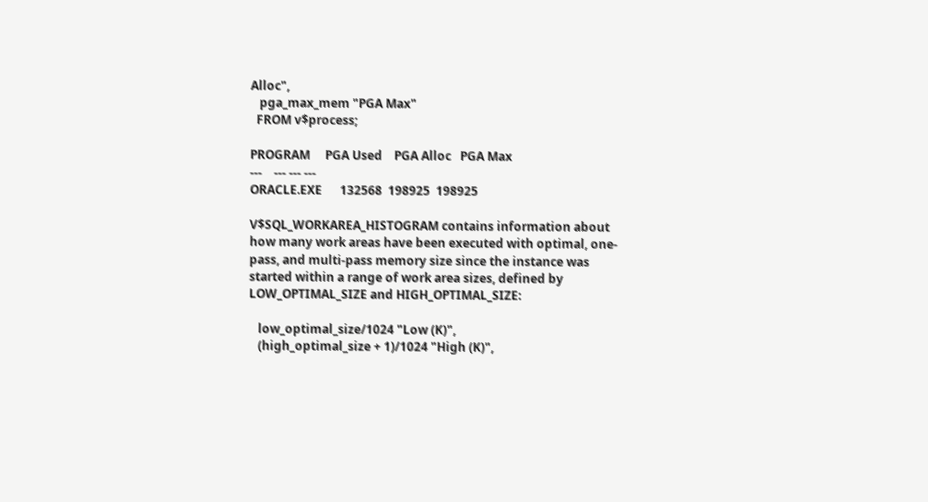Alloc",
   pga_max_mem "PGA Max"
  FROM v$process;

PROGRAM     PGA Used    PGA Alloc   PGA Max
---    --- --- ---
ORACLE.EXE      132568  198925  198925

V$SQL_WORKAREA_HISTOGRAM contains information about how many work areas have been executed with optimal, one-pass, and multi-pass memory size since the instance was started within a range of work area sizes, defined by LOW_OPTIMAL_SIZE and HIGH_OPTIMAL_SIZE:

   low_optimal_size/1024 "Low (K)",
   (high_optimal_size + 1)/1024 "High (K)",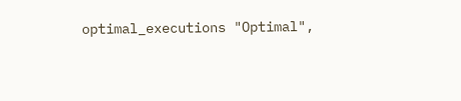optimal_executions "Optimal",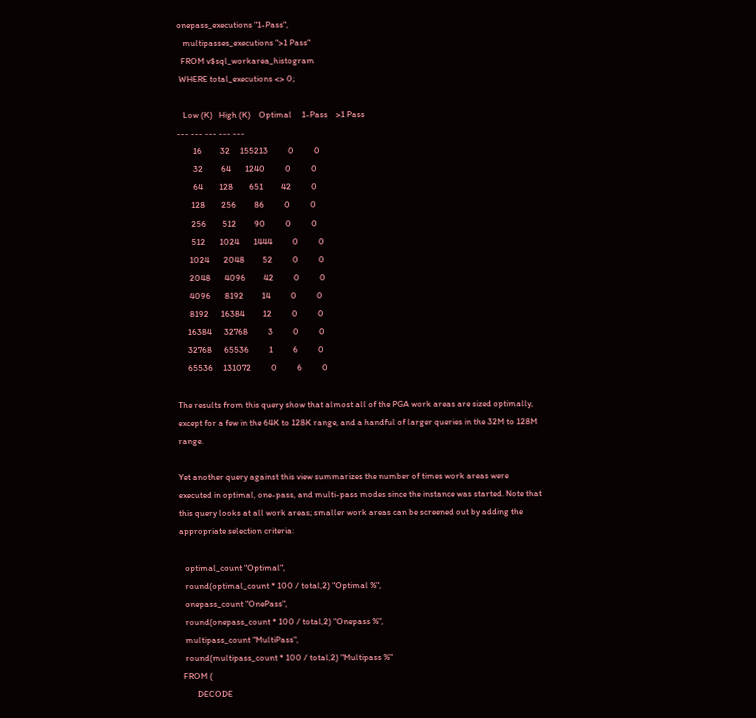onepass_executions "1-Pass",
   multipasses_executions ">1 Pass"
  FROM v$sql_workarea_histogram
 WHERE total_executions <> 0;

   Low (K)   High (K)    Optimal     1-Pass    >1 Pass
--- --- --- --- ---
        16         32     155213          0          0
        32         64       1240          0          0
        64        128        651         42          0
       128        256         86          0          0
       256        512         90          0          0
       512       1024       1444          0          0
      1024       2048         52          0          0
      2048       4096         42          0          0
      4096       8192         14          0          0
      8192      16384         12          0          0
     16384      32768          3          0          0
     32768      65536          1          6          0
     65536     131072          0          6          0

The results from this query show that almost all of the PGA work areas are sized optimally, except for a few in the 64K to 128K range, and a handful of larger queries in the 32M to 128M range.

Yet another query against this view summarizes the number of times work areas were executed in optimal, one-pass, and multi-pass modes since the instance was started. Note that this query looks at all work areas; smaller work areas can be screened out by adding the appropriate selection criteria:

   optimal_count "Optimal",
   round(optimal_count * 100 / total,2) "Optimal %",
   onepass_count "OnePass",
   round(onepass_count * 100 / total,2) "Onepass %",
   multipass_count "MultiPass",
   round(multipass_count * 100 / total,2) "Multipass %"
  FROM (
         DECODE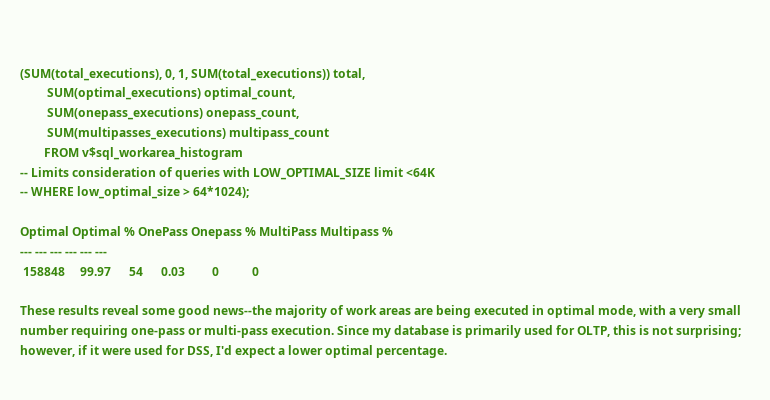(SUM(total_executions), 0, 1, SUM(total_executions)) total,
         SUM(optimal_executions) optimal_count,
         SUM(onepass_executions) onepass_count,
         SUM(multipasses_executions) multipass_count
        FROM v$sql_workarea_histogram
-- Limits consideration of queries with LOW_OPTIMAL_SIZE limit <64K
-- WHERE low_optimal_size > 64*1024);

Optimal Optimal % OnePass Onepass % MultiPass Multipass %
--- --- --- --- --- ---
 158848     99.97      54      0.03         0           0

These results reveal some good news--the majority of work areas are being executed in optimal mode, with a very small number requiring one-pass or multi-pass execution. Since my database is primarily used for OLTP, this is not surprising; however, if it were used for DSS, I'd expect a lower optimal percentage.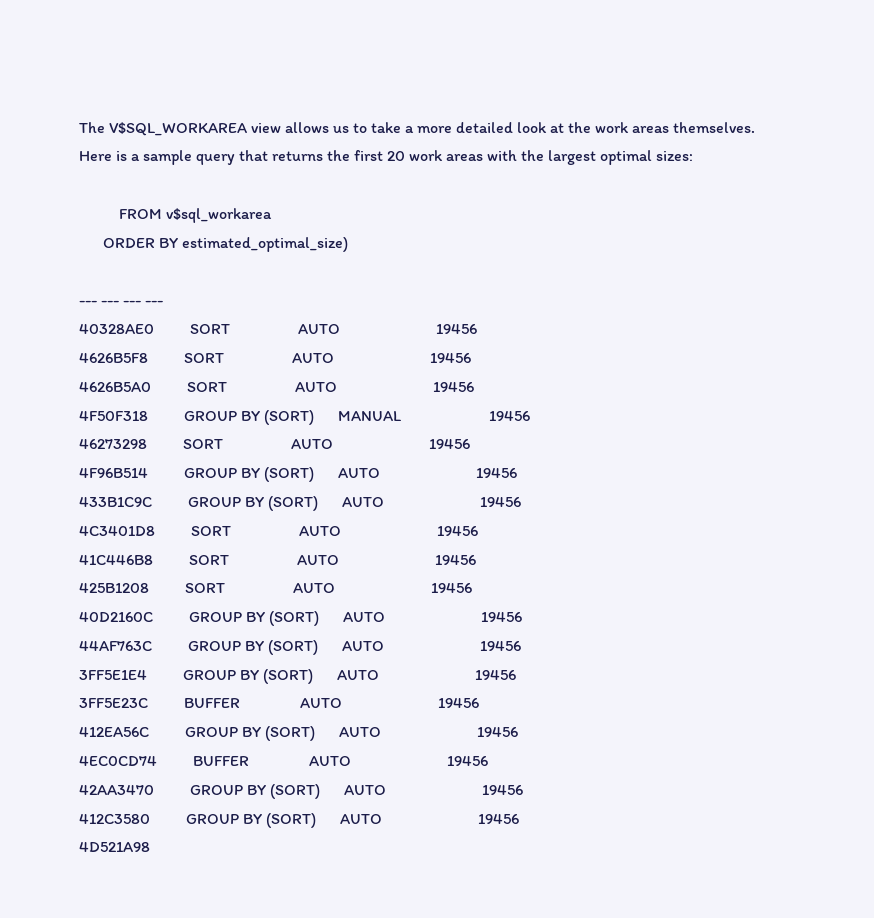The V$SQL_WORKAREA view allows us to take a more detailed look at the work areas themselves. Here is a sample query that returns the first 20 work areas with the largest optimal sizes:

          FROM v$sql_workarea
      ORDER BY estimated_optimal_size)

--- --- --- ---
40328AE0         SORT                 AUTO                        19456
4626B5F8         SORT                 AUTO                        19456
4626B5A0         SORT                 AUTO                        19456
4F50F318         GROUP BY (SORT)      MANUAL                      19456
46273298         SORT                 AUTO                        19456
4F96B514         GROUP BY (SORT)      AUTO                        19456
433B1C9C         GROUP BY (SORT)      AUTO                        19456
4C3401D8         SORT                 AUTO                        19456
41C446B8         SORT                 AUTO                        19456
425B1208         SORT                 AUTO                        19456
40D2160C         GROUP BY (SORT)      AUTO                        19456
44AF763C         GROUP BY (SORT)      AUTO                        19456
3FF5E1E4         GROUP BY (SORT)      AUTO                        19456
3FF5E23C         BUFFER               AUTO                        19456
412EA56C         GROUP BY (SORT)      AUTO                        19456
4EC0CD74         BUFFER               AUTO                        19456
42AA3470         GROUP BY (SORT)      AUTO                        19456
412C3580         GROUP BY (SORT)      AUTO                        19456
4D521A98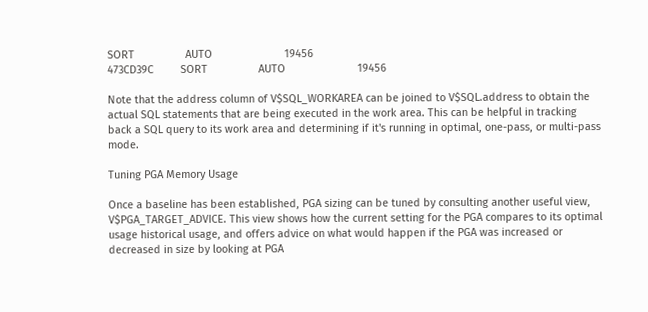SORT                 AUTO                        19456
473CD39C         SORT                 AUTO                        19456

Note that the address column of V$SQL_WORKAREA can be joined to V$SQL.address to obtain the actual SQL statements that are being executed in the work area. This can be helpful in tracking back a SQL query to its work area and determining if it's running in optimal, one-pass, or multi-pass mode.

Tuning PGA Memory Usage

Once a baseline has been established, PGA sizing can be tuned by consulting another useful view, V$PGA_TARGET_ADVICE. This view shows how the current setting for the PGA compares to its optimal usage historical usage, and offers advice on what would happen if the PGA was increased or decreased in size by looking at PGA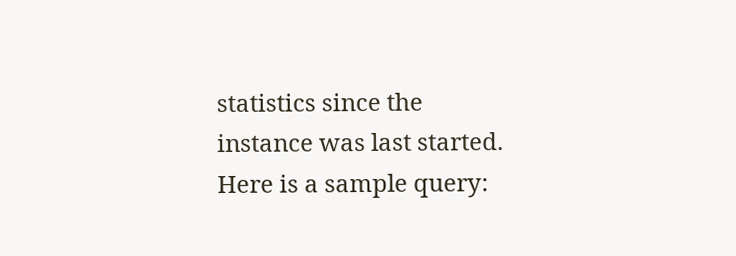statistics since the instance was last started. Here is a sample query: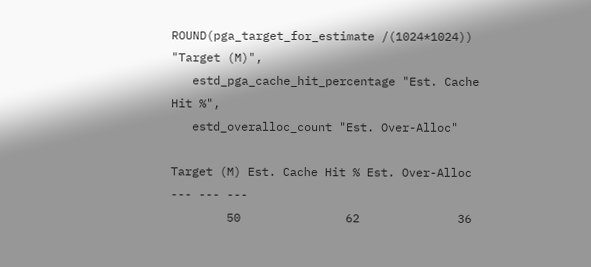ROUND(pga_target_for_estimate /(1024*1024)) "Target (M)",
   estd_pga_cache_hit_percentage "Est. Cache Hit %",
   estd_overalloc_count "Est. Over-Alloc"

Target (M) Est. Cache Hit % Est. Over-Alloc
--- --- ---
        50               62              36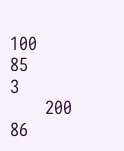100               85               3
       200               86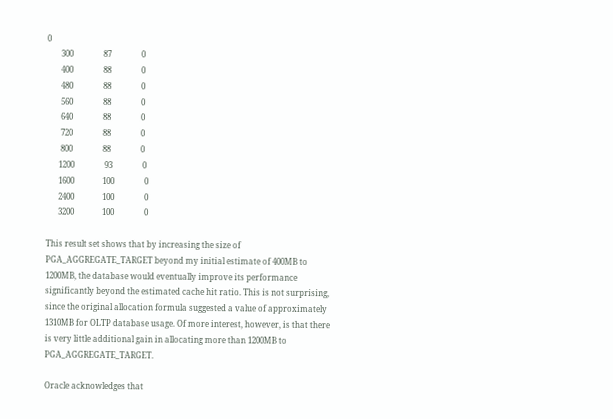0
       300               87               0
       400               88               0
       480               88               0
       560               88               0
       640               88               0
       720               88               0
       800               88               0
      1200               93               0
      1600              100               0
      2400              100               0
      3200              100               0

This result set shows that by increasing the size of PGA_AGGREGATE_TARGET beyond my initial estimate of 400MB to 1200MB, the database would eventually improve its performance significantly beyond the estimated cache hit ratio. This is not surprising, since the original allocation formula suggested a value of approximately 1310MB for OLTP database usage. Of more interest, however, is that there is very little additional gain in allocating more than 1200MB to PGA_AGGREGATE_TARGET.

Oracle acknowledges that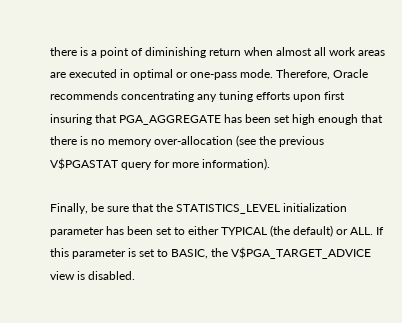there is a point of diminishing return when almost all work areas are executed in optimal or one-pass mode. Therefore, Oracle recommends concentrating any tuning efforts upon first insuring that PGA_AGGREGATE has been set high enough that there is no memory over-allocation (see the previous V$PGASTAT query for more information).

Finally, be sure that the STATISTICS_LEVEL initialization parameter has been set to either TYPICAL (the default) or ALL. If this parameter is set to BASIC, the V$PGA_TARGET_ADVICE view is disabled.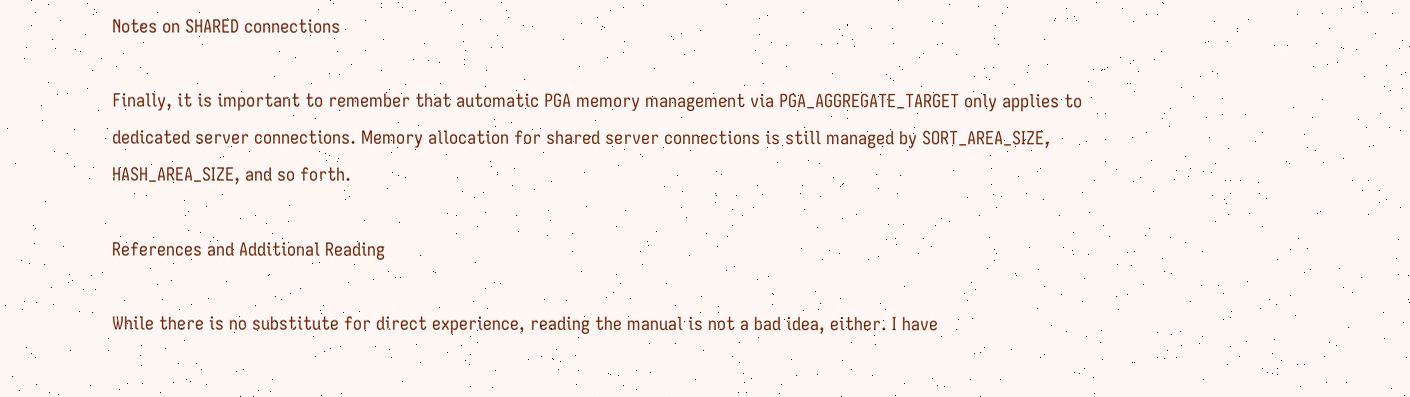Notes on SHARED connections

Finally, it is important to remember that automatic PGA memory management via PGA_AGGREGATE_TARGET only applies to dedicated server connections. Memory allocation for shared server connections is still managed by SORT_AREA_SIZE, HASH_AREA_SIZE, and so forth.

References and Additional Reading

While there is no substitute for direct experience, reading the manual is not a bad idea, either. I have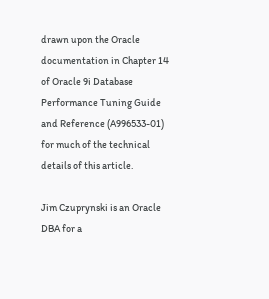drawn upon the Oracle documentation in Chapter 14 of Oracle 9i Database Performance Tuning Guide and Reference (A996533-01) for much of the technical details of this article.

Jim Czuprynski is an Oracle DBA for a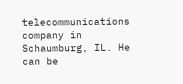telecommunications company in Schaumburg, IL. He can be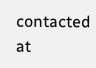contacted at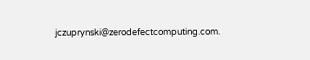jczuprynski@zerodefectcomputing.com.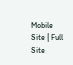Mobile Site | Full Site